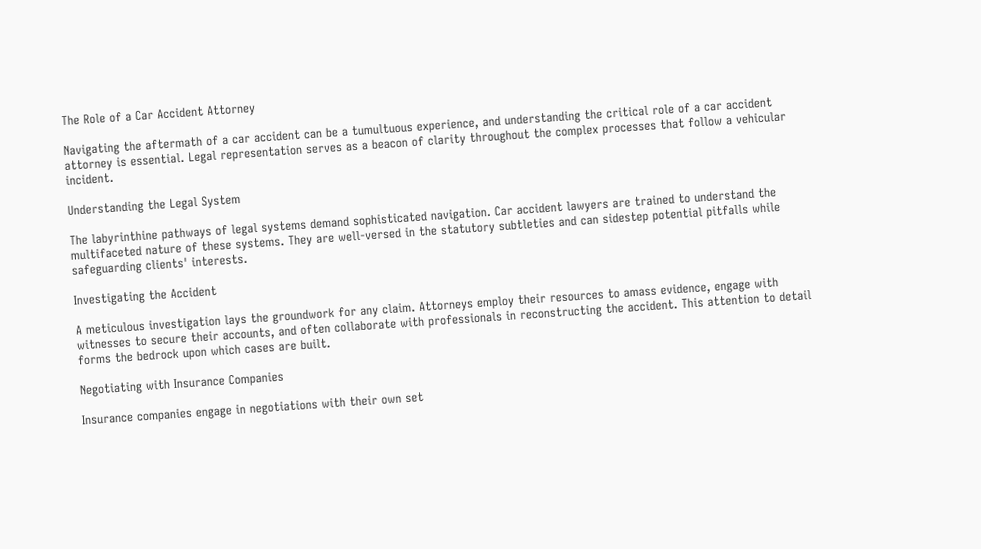The Role of a Car Accident Attorney

Navigating the aftermath of a car accident can be a tumultuous experience, and understanding the critical role of a car accident attorney is essential. Legal representation serves as a beacon of clarity throughout the complex processes that follow a vehicular incident.

Understanding the Legal System

The labyrinthine pathways of legal systems demand sophisticated navigation. Car accident lawyers are trained to understand the multifaceted nature of these systems. They are well-versed in the statutory subtleties and can sidestep potential pitfalls while safeguarding clients' interests.

Investigating the Accident

A meticulous investigation lays the groundwork for any claim. Attorneys employ their resources to amass evidence, engage with witnesses to secure their accounts, and often collaborate with professionals in reconstructing the accident. This attention to detail forms the bedrock upon which cases are built.

Negotiating with Insurance Companies

Insurance companies engage in negotiations with their own set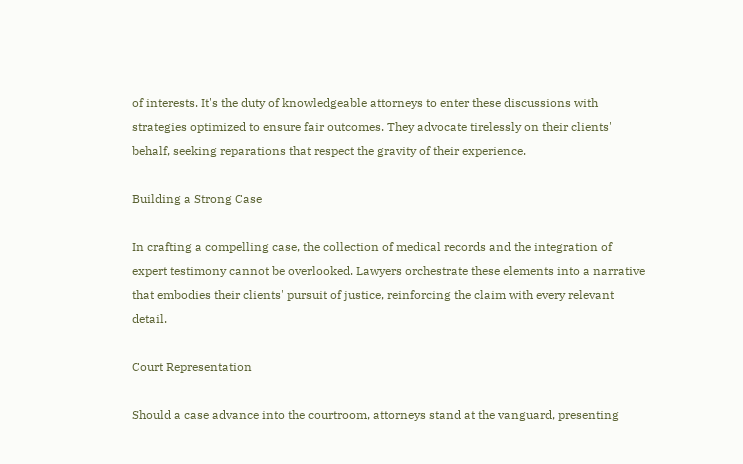of interests. It's the duty of knowledgeable attorneys to enter these discussions with strategies optimized to ensure fair outcomes. They advocate tirelessly on their clients' behalf, seeking reparations that respect the gravity of their experience.

Building a Strong Case

In crafting a compelling case, the collection of medical records and the integration of expert testimony cannot be overlooked. Lawyers orchestrate these elements into a narrative that embodies their clients' pursuit of justice, reinforcing the claim with every relevant detail.

Court Representation

Should a case advance into the courtroom, attorneys stand at the vanguard, presenting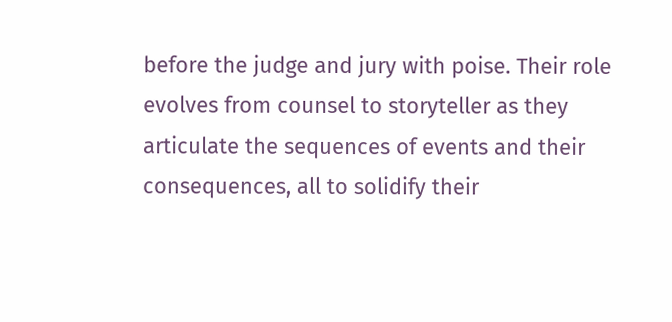before the judge and jury with poise. Their role evolves from counsel to storyteller as they articulate the sequences of events and their consequences, all to solidify their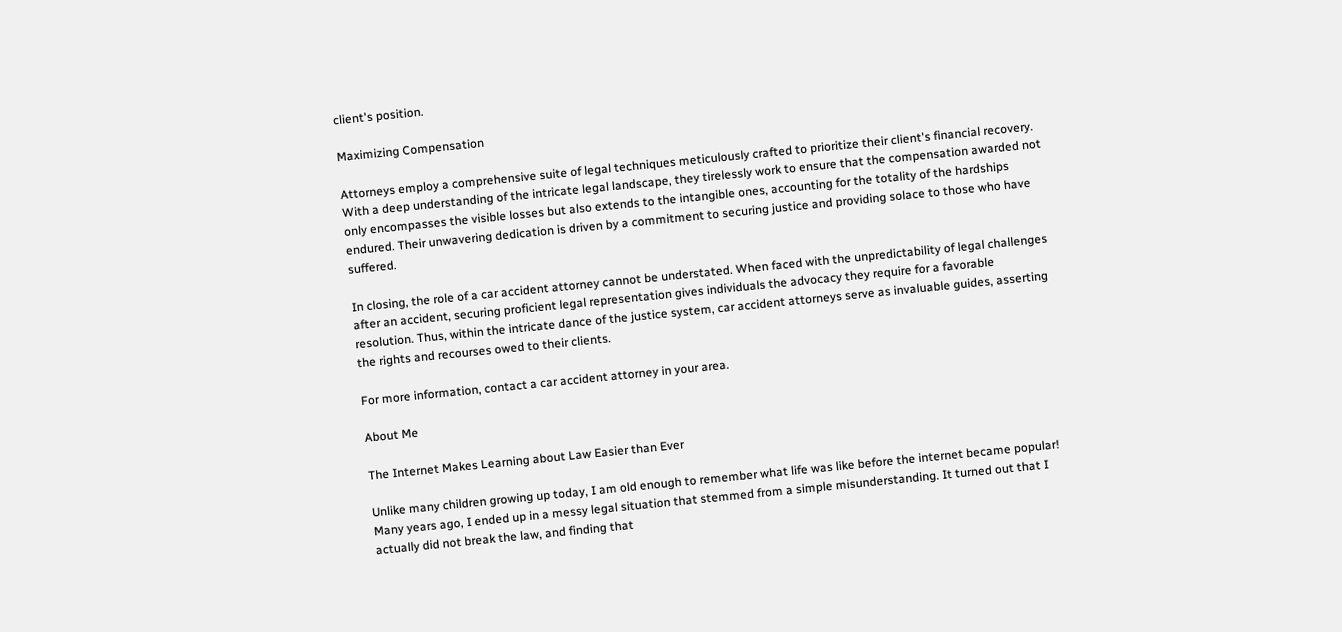client's position.

Maximizing Compensation

Attorneys employ a comprehensive suite of legal techniques meticulously crafted to prioritize their client's financial recovery. With a deep understanding of the intricate legal landscape, they tirelessly work to ensure that the compensation awarded not only encompasses the visible losses but also extends to the intangible ones, accounting for the totality of the hardships endured. Their unwavering dedication is driven by a commitment to securing justice and providing solace to those who have suffered.

In closing, the role of a car accident attorney cannot be understated. When faced with the unpredictability of legal challenges after an accident, securing proficient legal representation gives individuals the advocacy they require for a favorable resolution. Thus, within the intricate dance of the justice system, car accident attorneys serve as invaluable guides, asserting the rights and recourses owed to their clients.

For more information, contact a car accident attorney in your area.

About Me

The Internet Makes Learning about Law Easier than Ever

Unlike many children growing up today, I am old enough to remember what life was like before the internet became popular! Many years ago, I ended up in a messy legal situation that stemmed from a simple misunderstanding. It turned out that I actually did not break the law, and finding that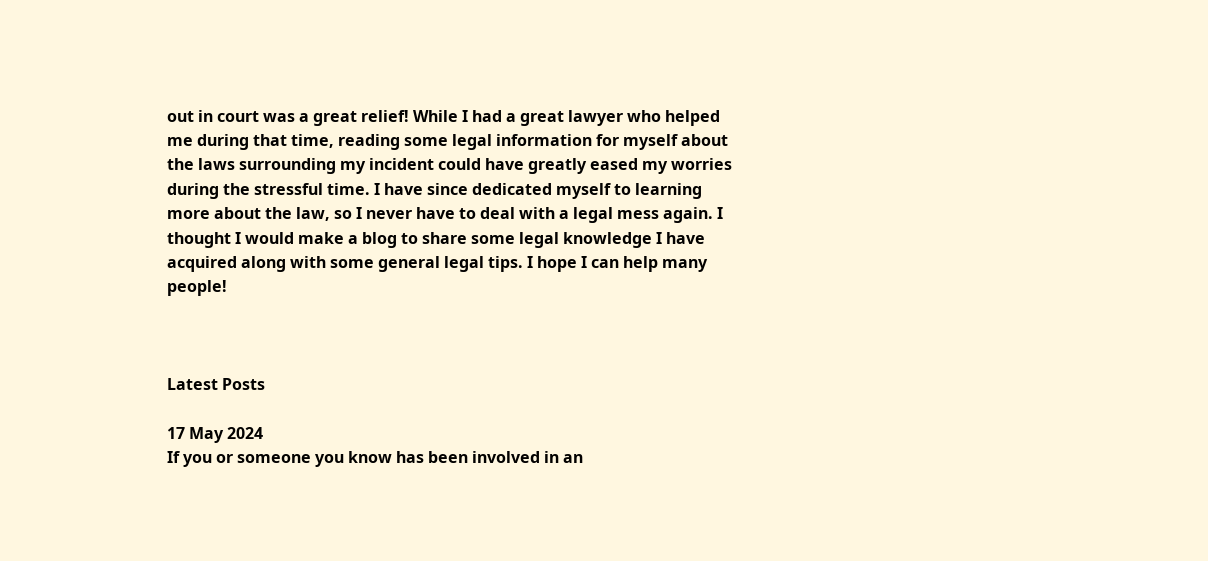out in court was a great relief! While I had a great lawyer who helped me during that time, reading some legal information for myself about the laws surrounding my incident could have greatly eased my worries during the stressful time. I have since dedicated myself to learning more about the law, so I never have to deal with a legal mess again. I thought I would make a blog to share some legal knowledge I have acquired along with some general legal tips. I hope I can help many people!



Latest Posts

17 May 2024
If you or someone you know has been involved in an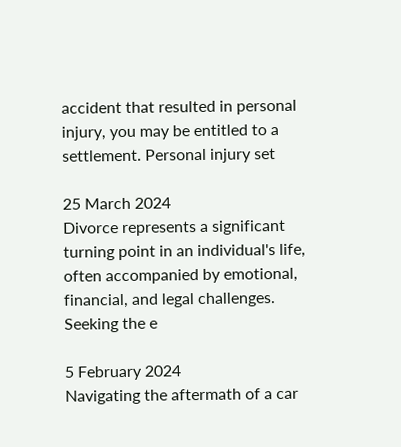accident that resulted in personal injury, you may be entitled to a settlement. Personal injury set

25 March 2024
Divorce represents a significant turning point in an individual's life, often accompanied by emotional, financial, and legal challenges. Seeking the e

5 February 2024
Navigating the aftermath of a car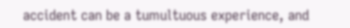accident can be a tumultuous experience, and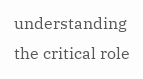understanding the critical role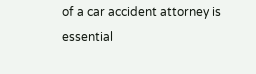of a car accident attorney is essential